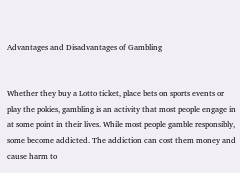Advantages and Disadvantages of Gambling


Whether they buy a Lotto ticket, place bets on sports events or play the pokies, gambling is an activity that most people engage in at some point in their lives. While most people gamble responsibly, some become addicted. The addiction can cost them money and cause harm to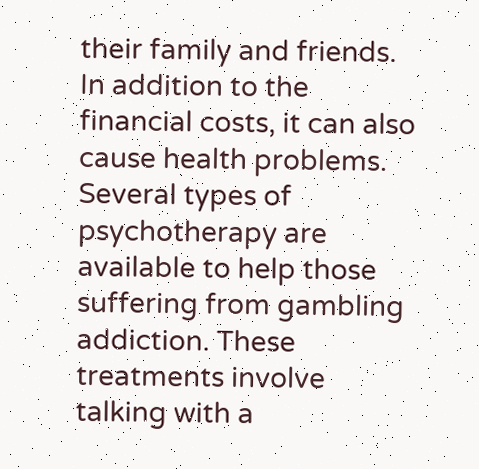their family and friends. In addition to the financial costs, it can also cause health problems. Several types of psychotherapy are available to help those suffering from gambling addiction. These treatments involve talking with a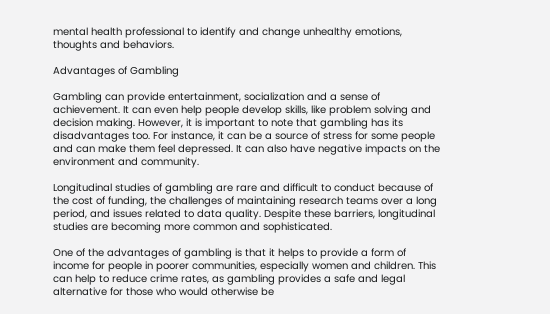mental health professional to identify and change unhealthy emotions, thoughts and behaviors.

Advantages of Gambling

Gambling can provide entertainment, socialization and a sense of achievement. It can even help people develop skills, like problem solving and decision making. However, it is important to note that gambling has its disadvantages too. For instance, it can be a source of stress for some people and can make them feel depressed. It can also have negative impacts on the environment and community.

Longitudinal studies of gambling are rare and difficult to conduct because of the cost of funding, the challenges of maintaining research teams over a long period, and issues related to data quality. Despite these barriers, longitudinal studies are becoming more common and sophisticated.

One of the advantages of gambling is that it helps to provide a form of income for people in poorer communities, especially women and children. This can help to reduce crime rates, as gambling provides a safe and legal alternative for those who would otherwise be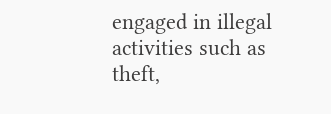engaged in illegal activities such as theft,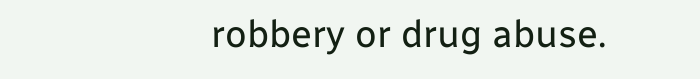robbery or drug abuse.